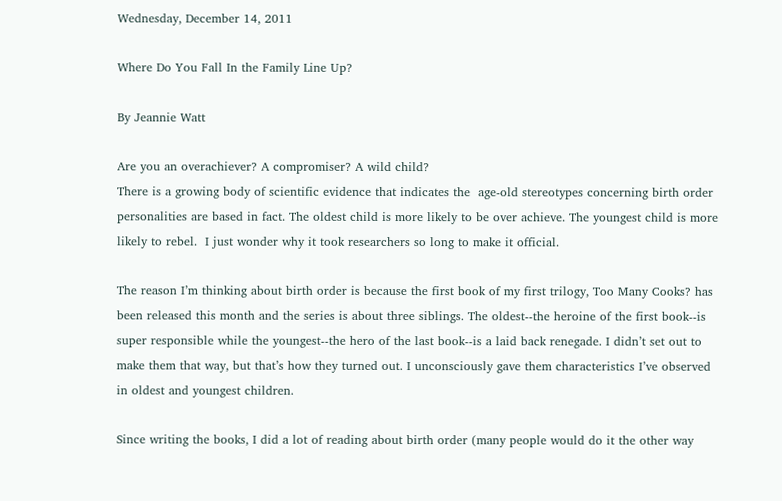Wednesday, December 14, 2011

Where Do You Fall In the Family Line Up?

By Jeannie Watt

Are you an overachiever? A compromiser? A wild child?
There is a growing body of scientific evidence that indicates the  age-old stereotypes concerning birth order personalities are based in fact. The oldest child is more likely to be over achieve. The youngest child is more likely to rebel.  I just wonder why it took researchers so long to make it official.

The reason I’m thinking about birth order is because the first book of my first trilogy, Too Many Cooks? has been released this month and the series is about three siblings. The oldest--the heroine of the first book--is super responsible while the youngest--the hero of the last book--is a laid back renegade. I didn’t set out to make them that way, but that’s how they turned out. I unconsciously gave them characteristics I’ve observed in oldest and youngest children.

Since writing the books, I did a lot of reading about birth order (many people would do it the other way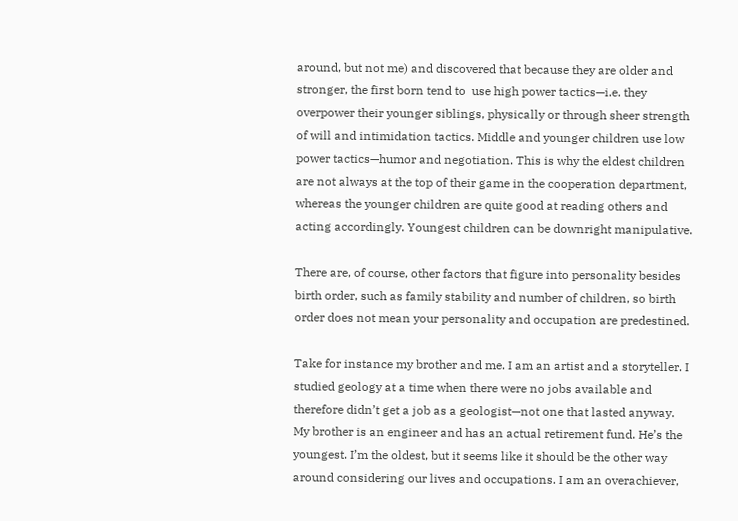around, but not me) and discovered that because they are older and stronger, the first born tend to  use high power tactics—i.e. they overpower their younger siblings, physically or through sheer strength of will and intimidation tactics. Middle and younger children use low power tactics—humor and negotiation. This is why the eldest children are not always at the top of their game in the cooperation department, whereas the younger children are quite good at reading others and acting accordingly. Youngest children can be downright manipulative.

There are, of course, other factors that figure into personality besides birth order, such as family stability and number of children, so birth order does not mean your personality and occupation are predestined.

Take for instance my brother and me. I am an artist and a storyteller. I studied geology at a time when there were no jobs available and therefore didn’t get a job as a geologist—not one that lasted anyway. My brother is an engineer and has an actual retirement fund. He’s the youngest. I’m the oldest, but it seems like it should be the other way around considering our lives and occupations. I am an overachiever,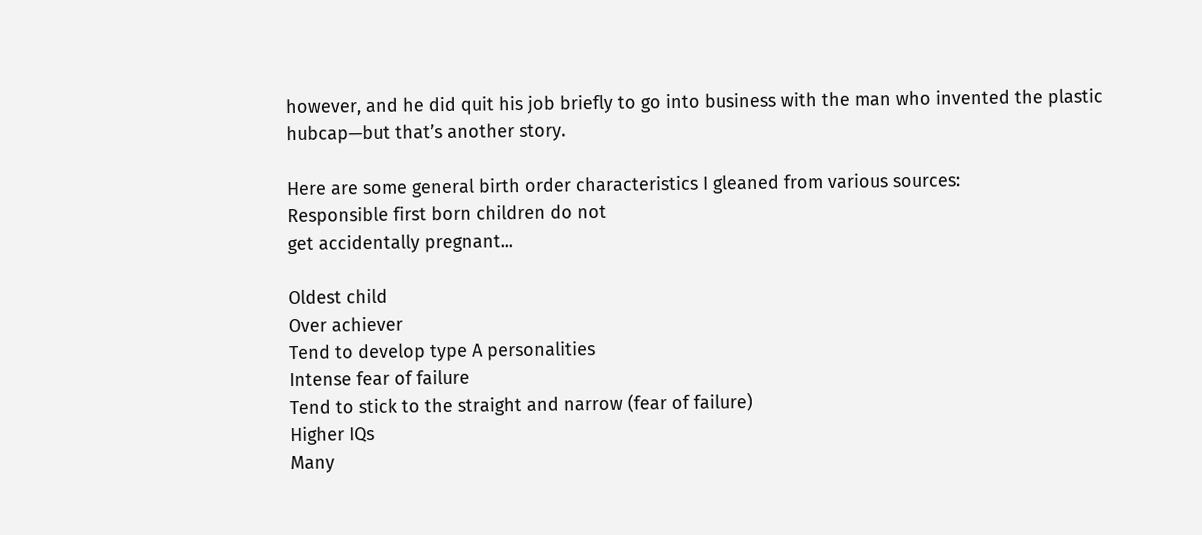however, and he did quit his job briefly to go into business with the man who invented the plastic hubcap—but that’s another story.

Here are some general birth order characteristics I gleaned from various sources:
Responsible first born children do not
get accidentally pregnant...

Oldest child
Over achiever
Tend to develop type A personalities
Intense fear of failure
Tend to stick to the straight and narrow (fear of failure)
Higher IQs
Many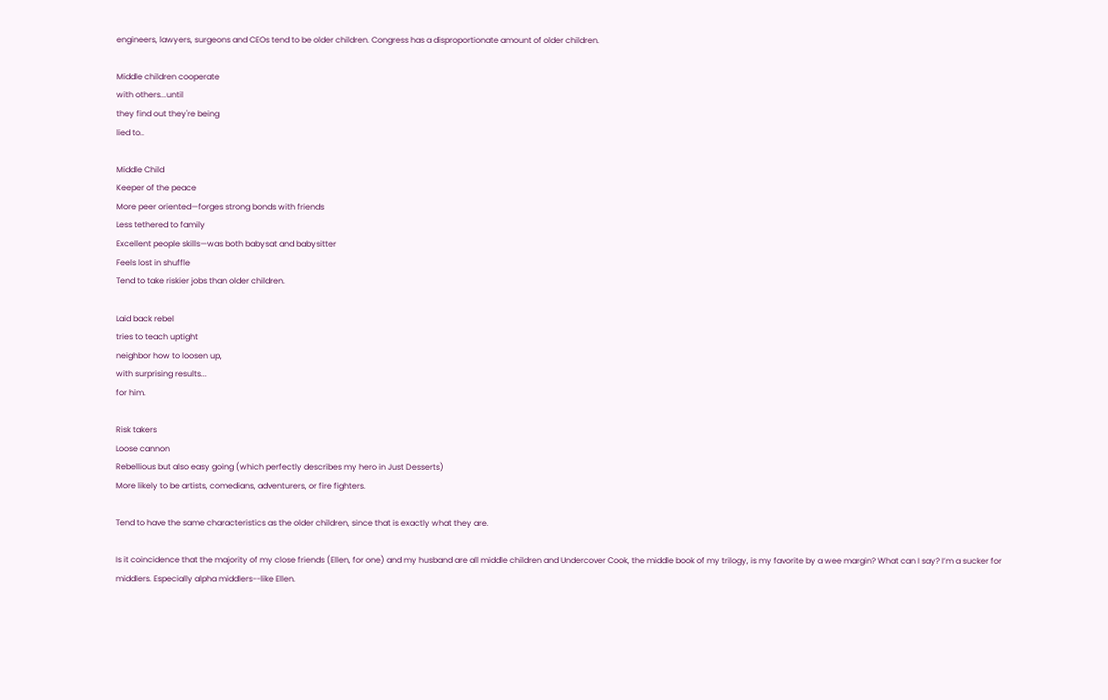engineers, lawyers, surgeons and CEOs tend to be older children. Congress has a disproportionate amount of older children.

Middle children cooperate
with others...until
they find out they're being
lied to..

Middle Child
Keeper of the peace
More peer oriented—forges strong bonds with friends
Less tethered to family
Excellent people skills—was both babysat and babysitter
Feels lost in shuffle
Tend to take riskier jobs than older children.

Laid back rebel
tries to teach uptight
neighbor how to loosen up,
with surprising results...
for him.

Risk takers
Loose cannon
Rebellious but also easy going (which perfectly describes my hero in Just Desserts)
More likely to be artists, comedians, adventurers, or fire fighters.

Tend to have the same characteristics as the older children, since that is exactly what they are.

Is it coincidence that the majority of my close friends (Ellen, for one) and my husband are all middle children and Undercover Cook, the middle book of my trilogy, is my favorite by a wee margin? What can I say? I’m a sucker for middlers. Especially alpha middlers--like Ellen.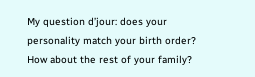My question d’jour: does your personality match your birth order? How about the rest of your family?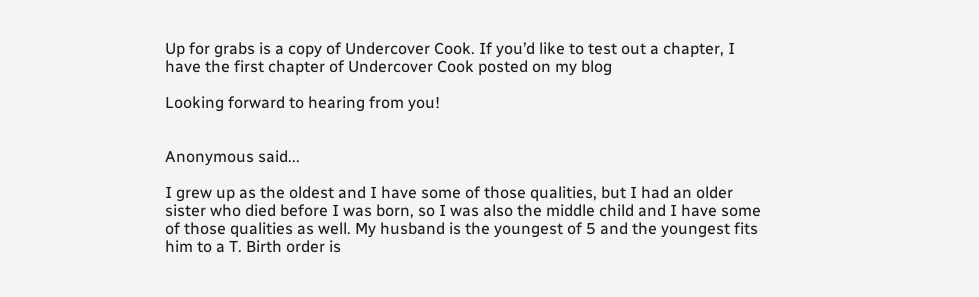Up for grabs is a copy of Undercover Cook. If you’d like to test out a chapter, I have the first chapter of Undercover Cook posted on my blog

Looking forward to hearing from you!


Anonymous said...

I grew up as the oldest and I have some of those qualities, but I had an older sister who died before I was born, so I was also the middle child and I have some of those qualities as well. My husband is the youngest of 5 and the youngest fits him to a T. Birth order is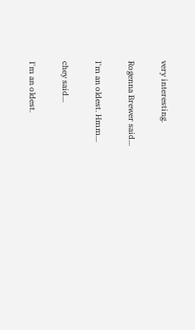very interesting.

Rogenna Brewer said...

I'm an oldest. Hmm...

chey said...

I'm an oldest.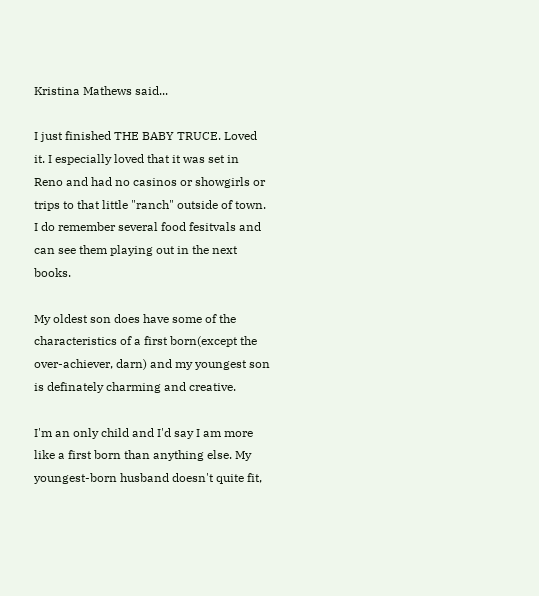Kristina Mathews said...

I just finished THE BABY TRUCE. Loved it. I especially loved that it was set in Reno and had no casinos or showgirls or trips to that little "ranch" outside of town. I do remember several food fesitvals and can see them playing out in the next books.

My oldest son does have some of the characteristics of a first born(except the over-achiever, darn) and my youngest son is definately charming and creative.

I'm an only child and I'd say I am more like a first born than anything else. My youngest-born husband doesn't quite fit,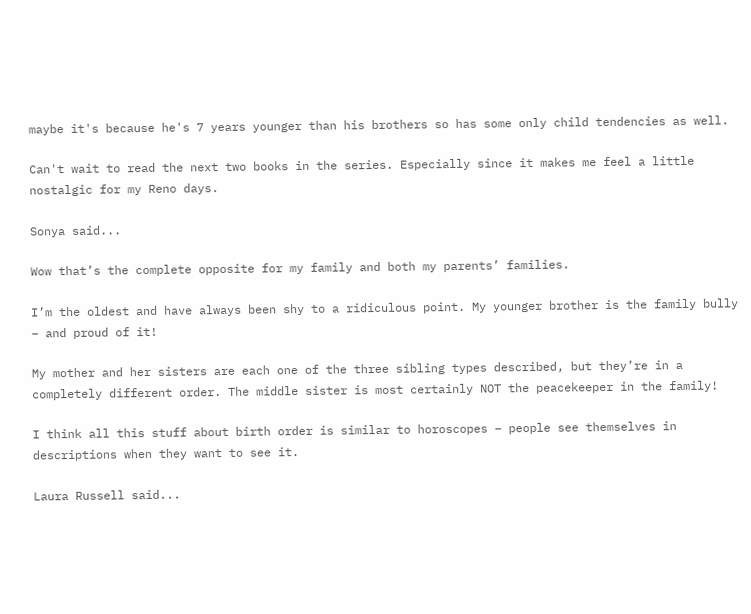maybe it's because he's 7 years younger than his brothers so has some only child tendencies as well.

Can't wait to read the next two books in the series. Especially since it makes me feel a little nostalgic for my Reno days.

Sonya said...

Wow that’s the complete opposite for my family and both my parents’ families.

I’m the oldest and have always been shy to a ridiculous point. My younger brother is the family bully – and proud of it!

My mother and her sisters are each one of the three sibling types described, but they’re in a completely different order. The middle sister is most certainly NOT the peacekeeper in the family!

I think all this stuff about birth order is similar to horoscopes – people see themselves in descriptions when they want to see it.

Laura Russell said...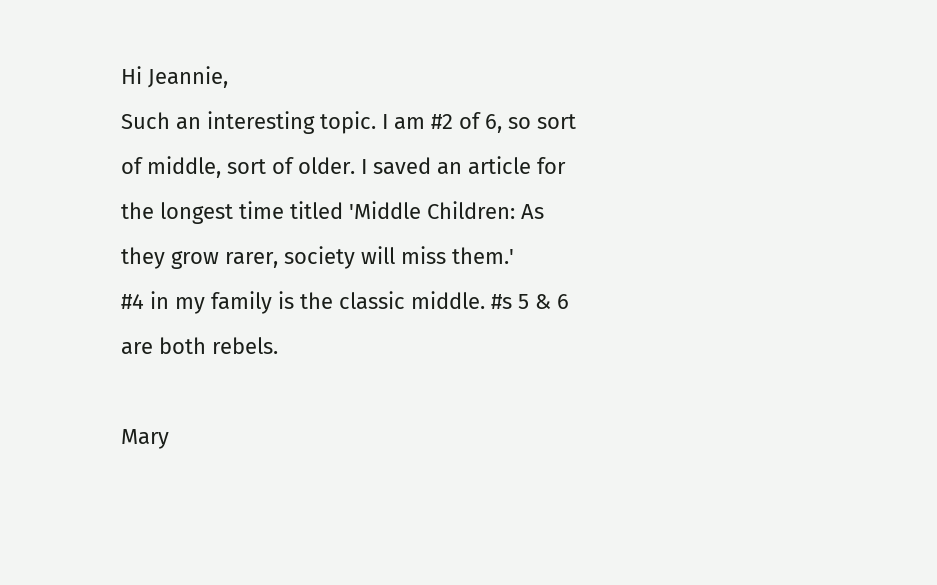Hi Jeannie,
Such an interesting topic. I am #2 of 6, so sort of middle, sort of older. I saved an article for the longest time titled 'Middle Children: As they grow rarer, society will miss them.'
#4 in my family is the classic middle. #s 5 & 6 are both rebels.

Mary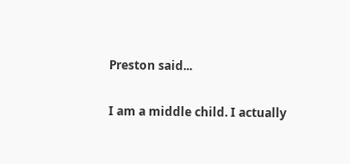Preston said...

I am a middle child. I actually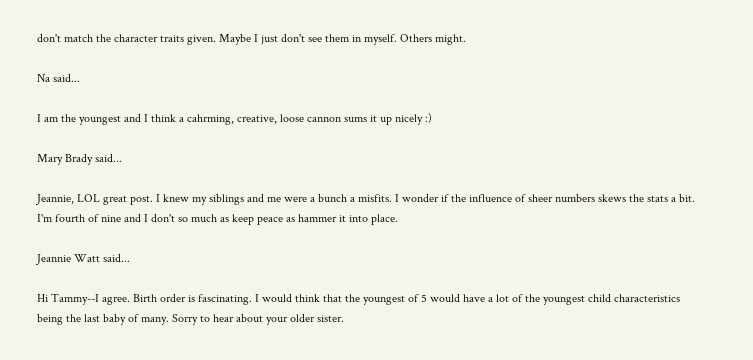don't match the character traits given. Maybe I just don't see them in myself. Others might.

Na said...

I am the youngest and I think a cahrming, creative, loose cannon sums it up nicely :)

Mary Brady said...

Jeannie, LOL great post. I knew my siblings and me were a bunch a misfits. I wonder if the influence of sheer numbers skews the stats a bit. I'm fourth of nine and I don't so much as keep peace as hammer it into place.

Jeannie Watt said...

Hi Tammy--I agree. Birth order is fascinating. I would think that the youngest of 5 would have a lot of the youngest child characteristics being the last baby of many. Sorry to hear about your older sister.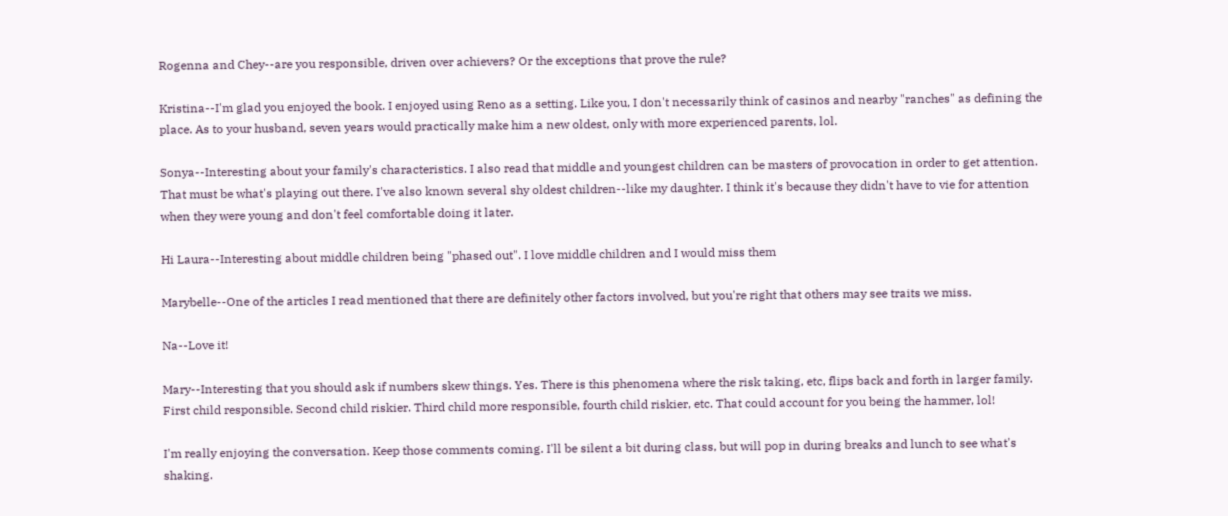Rogenna and Chey--are you responsible, driven over achievers? Or the exceptions that prove the rule?

Kristina--I'm glad you enjoyed the book. I enjoyed using Reno as a setting. Like you, I don't necessarily think of casinos and nearby "ranches" as defining the place. As to your husband, seven years would practically make him a new oldest, only with more experienced parents, lol.

Sonya--Interesting about your family's characteristics. I also read that middle and youngest children can be masters of provocation in order to get attention. That must be what's playing out there. I've also known several shy oldest children--like my daughter. I think it's because they didn't have to vie for attention when they were young and don't feel comfortable doing it later.

Hi Laura--Interesting about middle children being "phased out". I love middle children and I would miss them

Marybelle--One of the articles I read mentioned that there are definitely other factors involved, but you're right that others may see traits we miss.

Na--Love it!

Mary--Interesting that you should ask if numbers skew things. Yes. There is this phenomena where the risk taking, etc, flips back and forth in larger family. First child responsible. Second child riskier. Third child more responsible, fourth child riskier, etc. That could account for you being the hammer, lol!

I'm really enjoying the conversation. Keep those comments coming. I'll be silent a bit during class, but will pop in during breaks and lunch to see what's shaking.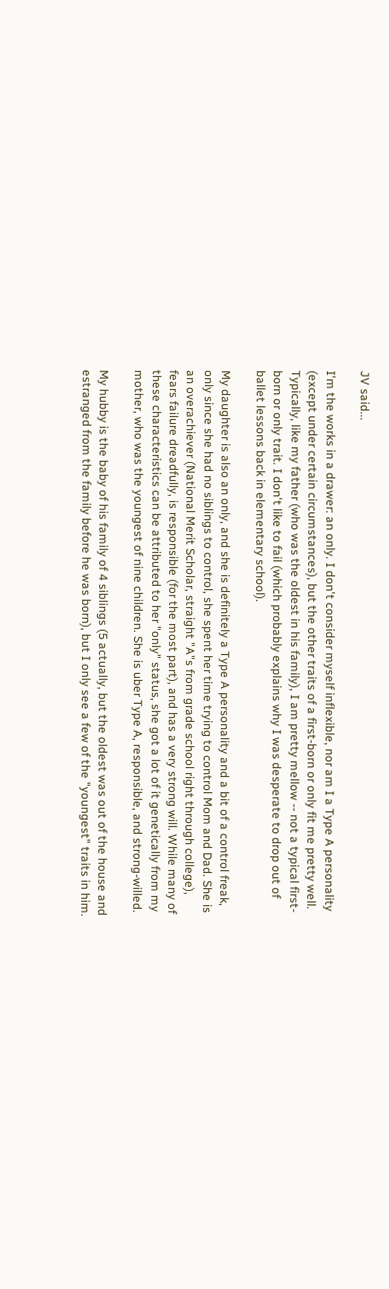JV said...

I'm the works in a drawer: an only. I don't consider myself inflexible, nor am I a Type A personality (except under certain circumstances), but the other traits of a first-born or only fit me pretty well. Typically, like my father (who was the oldest in his family), I am pretty mellow -- not a typical first-born or only trait. I don't like to fail (which probably explains why I was desperate to drop out of ballet lessons back in elementary school).

My daughter is also an only, and she is definitely a Type A personality and a bit of a control freak, only since she had no siblings to control, she spent her time trying to control Mom and Dad. She is an overachiever (National Merit Scholar, straight "A"s from grade school right through college), fears failure dreadfully, is responsible (for the most part), and has a very strong will. While many of these characteristics can be attributed to her "only" status, she got a lot of it genetically from my mother, who was the youngest of nine children. She is uber Type A, responsible, and strong-willed.

My hubby is the baby of his family of 4 siblings (5 actually, but the oldest was out of the house and estranged from the family before he was born), but I only see a few of the "youngest" traits in him.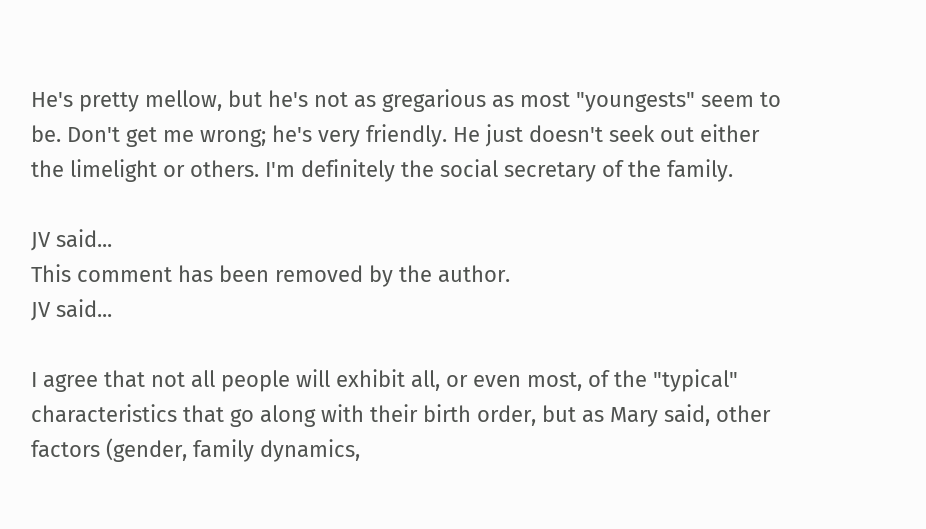He's pretty mellow, but he's not as gregarious as most "youngests" seem to be. Don't get me wrong; he's very friendly. He just doesn't seek out either the limelight or others. I'm definitely the social secretary of the family.

JV said...
This comment has been removed by the author.
JV said...

I agree that not all people will exhibit all, or even most, of the "typical" characteristics that go along with their birth order, but as Mary said, other factors (gender, family dynamics,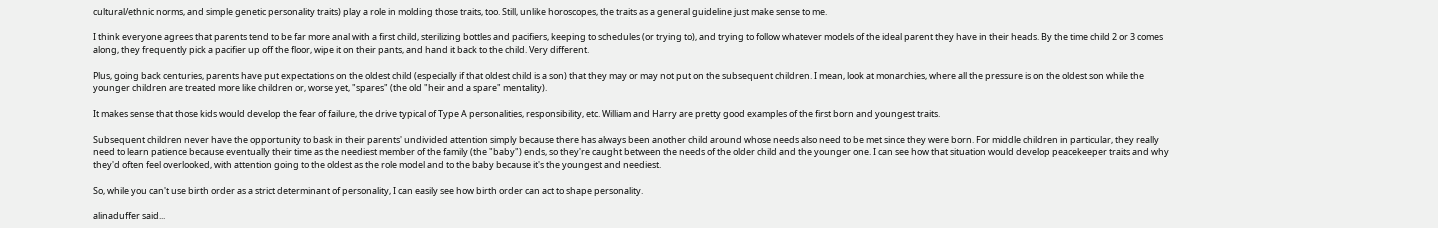cultural/ethnic norms, and simple genetic personality traits) play a role in molding those traits, too. Still, unlike horoscopes, the traits as a general guideline just make sense to me.

I think everyone agrees that parents tend to be far more anal with a first child, sterilizing bottles and pacifiers, keeping to schedules (or trying to), and trying to follow whatever models of the ideal parent they have in their heads. By the time child 2 or 3 comes along, they frequently pick a pacifier up off the floor, wipe it on their pants, and hand it back to the child. Very different.

Plus, going back centuries, parents have put expectations on the oldest child (especially if that oldest child is a son) that they may or may not put on the subsequent children. I mean, look at monarchies, where all the pressure is on the oldest son while the younger children are treated more like children or, worse yet, "spares" (the old "heir and a spare" mentality).

It makes sense that those kids would develop the fear of failure, the drive typical of Type A personalities, responsibility, etc. William and Harry are pretty good examples of the first born and youngest traits.

Subsequent children never have the opportunity to bask in their parents' undivided attention simply because there has always been another child around whose needs also need to be met since they were born. For middle children in particular, they really need to learn patience because eventually their time as the neediest member of the family (the "baby") ends, so they're caught between the needs of the older child and the younger one. I can see how that situation would develop peacekeeper traits and why they'd often feel overlooked, with attention going to the oldest as the role model and to the baby because it's the youngest and neediest.

So, while you can't use birth order as a strict determinant of personality, I can easily see how birth order can act to shape personality.

alinaduffer said...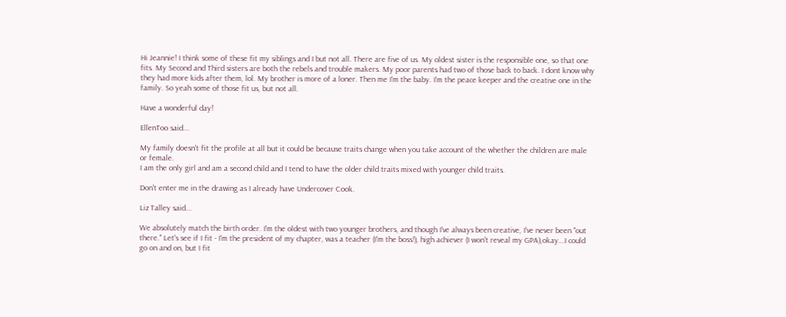Hi Jeannie! I think some of these fit my siblings and I but not all. There are five of us. My oldest sister is the responsible one, so that one fits. My Second and Third sisters are both the rebels and trouble makers. My poor parents had two of those back to back. I dont know why they had more kids after them, lol. My brother is more of a loner. Then me I'm the baby. I'm the peace keeper and the creative one in the family. So yeah some of those fit us, but not all.

Have a wonderful day!

EllenToo said...

My family doesn't fit the profile at all but it could be because traits change when you take account of the whether the children are male or female.
I am the only girl and am a second child and I tend to have the older child traits mixed with younger child traits.

Don't enter me in the drawing as I already have Undercover Cook.

Liz Talley said...

We absolutely match the birth order. I'm the oldest with two younger brothers, and though I've always been creative, I've never been "out there." Let's see if I fit - I'm the president of my chapter, was a teacher (I'm the boss!), high achiever (I won't reveal my GPA),okay...I could go on and on, but I fit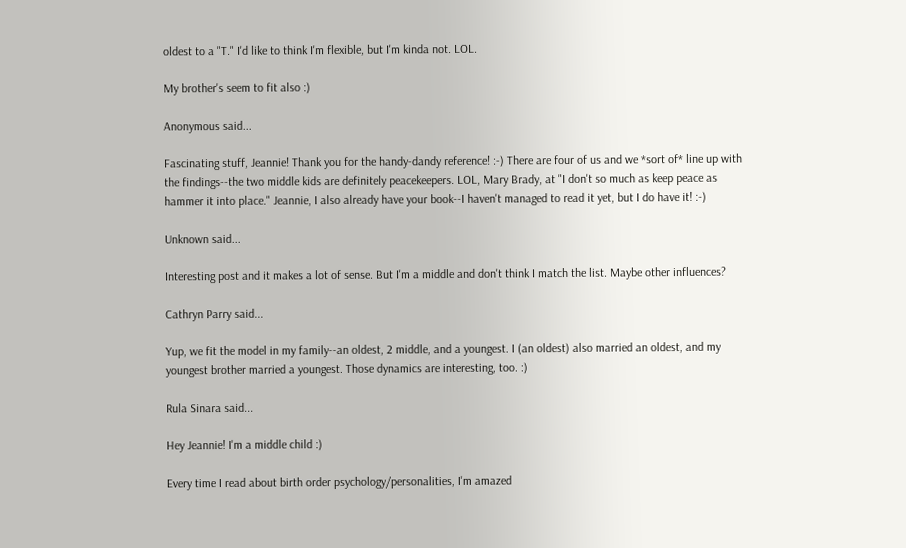oldest to a "T." I'd like to think I'm flexible, but I'm kinda not. LOL.

My brother's seem to fit also :)

Anonymous said...

Fascinating stuff, Jeannie! Thank you for the handy-dandy reference! :-) There are four of us and we *sort of* line up with the findings--the two middle kids are definitely peacekeepers. LOL, Mary Brady, at "I don't so much as keep peace as hammer it into place." Jeannie, I also already have your book--I haven't managed to read it yet, but I do have it! :-)

Unknown said...

Interesting post and it makes a lot of sense. But I'm a middle and don't think I match the list. Maybe other influences?

Cathryn Parry said...

Yup, we fit the model in my family--an oldest, 2 middle, and a youngest. I (an oldest) also married an oldest, and my youngest brother married a youngest. Those dynamics are interesting, too. :)

Rula Sinara said...

Hey Jeannie! I'm a middle child :)

Every time I read about birth order psychology/personalities, I'm amazed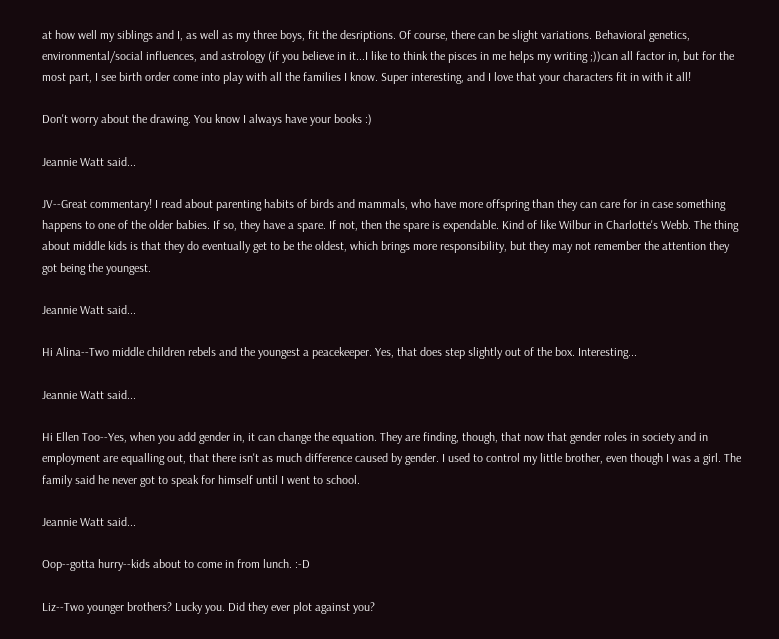at how well my siblings and I, as well as my three boys, fit the desriptions. Of course, there can be slight variations. Behavioral genetics, environmental/social influences, and astrology (if you believe in it...I like to think the pisces in me helps my writing ;))can all factor in, but for the most part, I see birth order come into play with all the families I know. Super interesting, and I love that your characters fit in with it all!

Don't worry about the drawing. You know I always have your books :)

Jeannie Watt said...

JV--Great commentary! I read about parenting habits of birds and mammals, who have more offspring than they can care for in case something happens to one of the older babies. If so, they have a spare. If not, then the spare is expendable. Kind of like Wilbur in Charlotte's Webb. The thing about middle kids is that they do eventually get to be the oldest, which brings more responsibility, but they may not remember the attention they got being the youngest.

Jeannie Watt said...

Hi Alina--Two middle children rebels and the youngest a peacekeeper. Yes, that does step slightly out of the box. Interesting...

Jeannie Watt said...

Hi Ellen Too--Yes, when you add gender in, it can change the equation. They are finding, though, that now that gender roles in society and in employment are equalling out, that there isn't as much difference caused by gender. I used to control my little brother, even though I was a girl. The family said he never got to speak for himself until I went to school.

Jeannie Watt said...

Oop--gotta hurry--kids about to come in from lunch. :-D

Liz--Two younger brothers? Lucky you. Did they ever plot against you?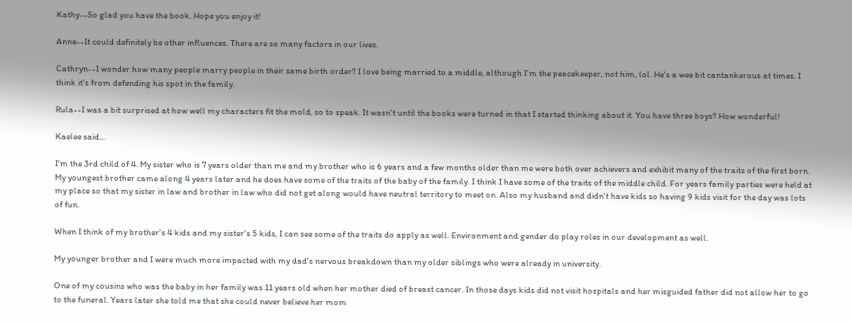Kathy--So glad you have the book. Hope you enjoy it!

Anne--It could definitely be other influences. There are so many factors in our lives.

Cathryn--I wonder how many people marry people in their same birth order? I love being married to a middle, although I'm the peacekeeper, not him, lol. He's a wee bit cantankerous at times. I think it's from defending his spot in the family.

Rula--I was a bit surprised at how well my characters fit the mold, so to speak. It wasn't until the books were turned in that I started thinking about it. You have three boys? How wonderful!

Kaelee said...

I'm the 3rd child of 4. My sister who is 7 years older than me and my brother who is 6 years and a few months older than me were both over achievers and exhibit many of the traits of the first born. My youngest brother came along 4 years later and he does have some of the traits of the baby of the family. I think I have some of the traits of the middle child. For years family parties were held at my place so that my sister in law and brother in law who did not get along would have neutral territory to meet on. Also my husband and didn't have kids so having 9 kids visit for the day was lots of fun.

When I think of my brother's 4 kids and my sister's 5 kids, I can see some of the traits do apply as well. Environment and gender do play roles in our development as well.

My younger brother and I were much more impacted with my dad's nervous breakdown than my older siblings who were already in university.

One of my cousins who was the baby in her family was 11 years old when her mother died of breast cancer. In those days kids did not visit hospitals and her misguided father did not allow her to go to the funeral. Years later she told me that she could never believe her mom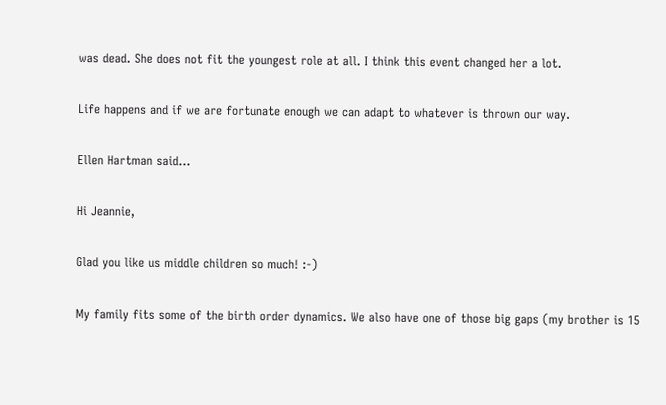was dead. She does not fit the youngest role at all. I think this event changed her a lot.

Life happens and if we are fortunate enough we can adapt to whatever is thrown our way.

Ellen Hartman said...

Hi Jeannie,

Glad you like us middle children so much! :-)

My family fits some of the birth order dynamics. We also have one of those big gaps (my brother is 15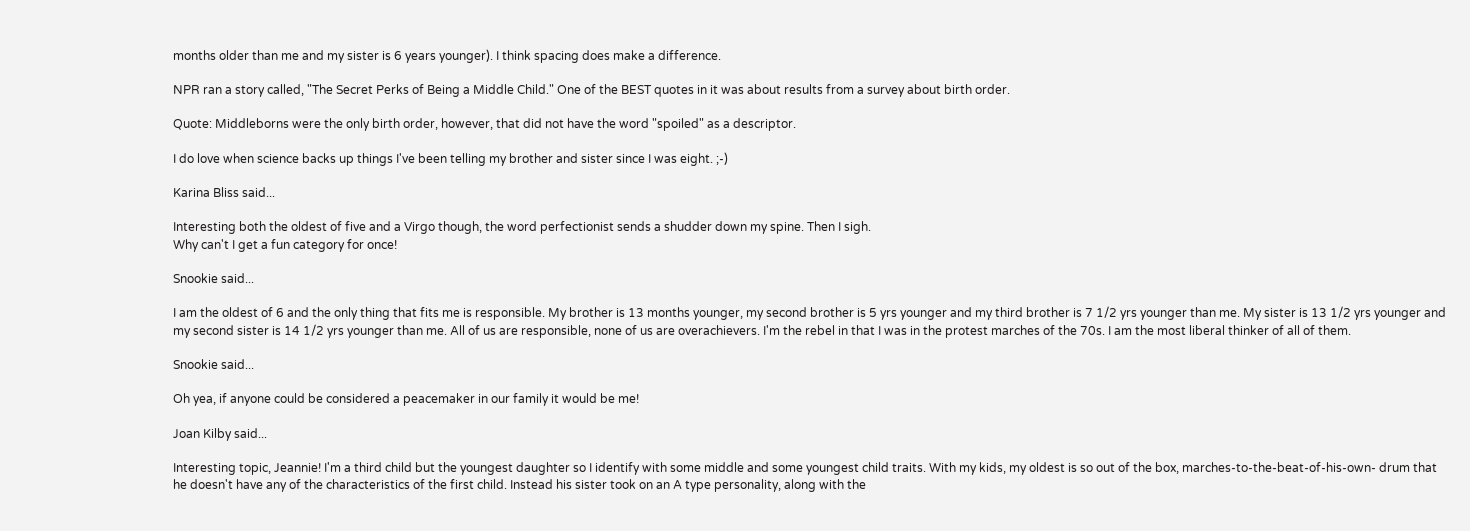months older than me and my sister is 6 years younger). I think spacing does make a difference.

NPR ran a story called, "The Secret Perks of Being a Middle Child." One of the BEST quotes in it was about results from a survey about birth order.

Quote: Middleborns were the only birth order, however, that did not have the word "spoiled" as a descriptor.

I do love when science backs up things I've been telling my brother and sister since I was eight. ;-)

Karina Bliss said...

Interesting both the oldest of five and a Virgo though, the word perfectionist sends a shudder down my spine. Then I sigh.
Why can't I get a fun category for once!

Snookie said...

I am the oldest of 6 and the only thing that fits me is responsible. My brother is 13 months younger, my second brother is 5 yrs younger and my third brother is 7 1/2 yrs younger than me. My sister is 13 1/2 yrs younger and my second sister is 14 1/2 yrs younger than me. All of us are responsible, none of us are overachievers. I'm the rebel in that I was in the protest marches of the 70s. I am the most liberal thinker of all of them.

Snookie said...

Oh yea, if anyone could be considered a peacemaker in our family it would be me!

Joan Kilby said...

Interesting topic, Jeannie! I'm a third child but the youngest daughter so I identify with some middle and some youngest child traits. With my kids, my oldest is so out of the box, marches-to-the-beat-of-his-own- drum that he doesn't have any of the characteristics of the first child. Instead his sister took on an A type personality, along with the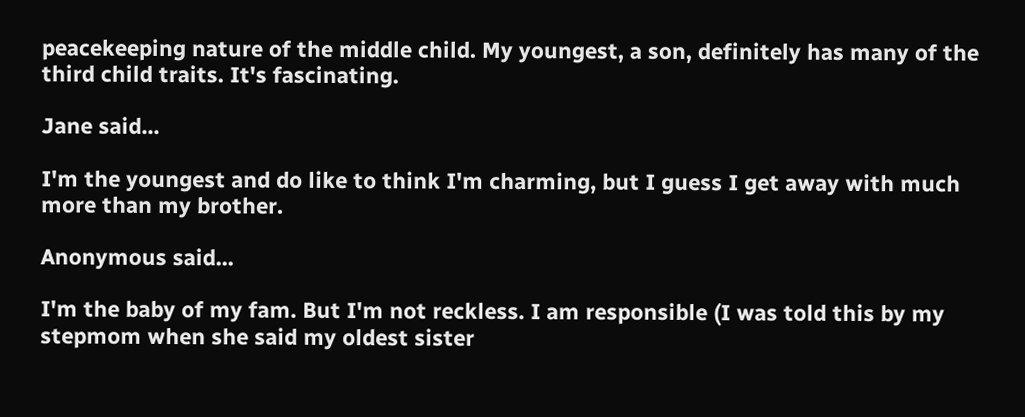peacekeeping nature of the middle child. My youngest, a son, definitely has many of the third child traits. It's fascinating.

Jane said...

I'm the youngest and do like to think I'm charming, but I guess I get away with much more than my brother.

Anonymous said...

I'm the baby of my fam. But I'm not reckless. I am responsible (I was told this by my stepmom when she said my oldest sister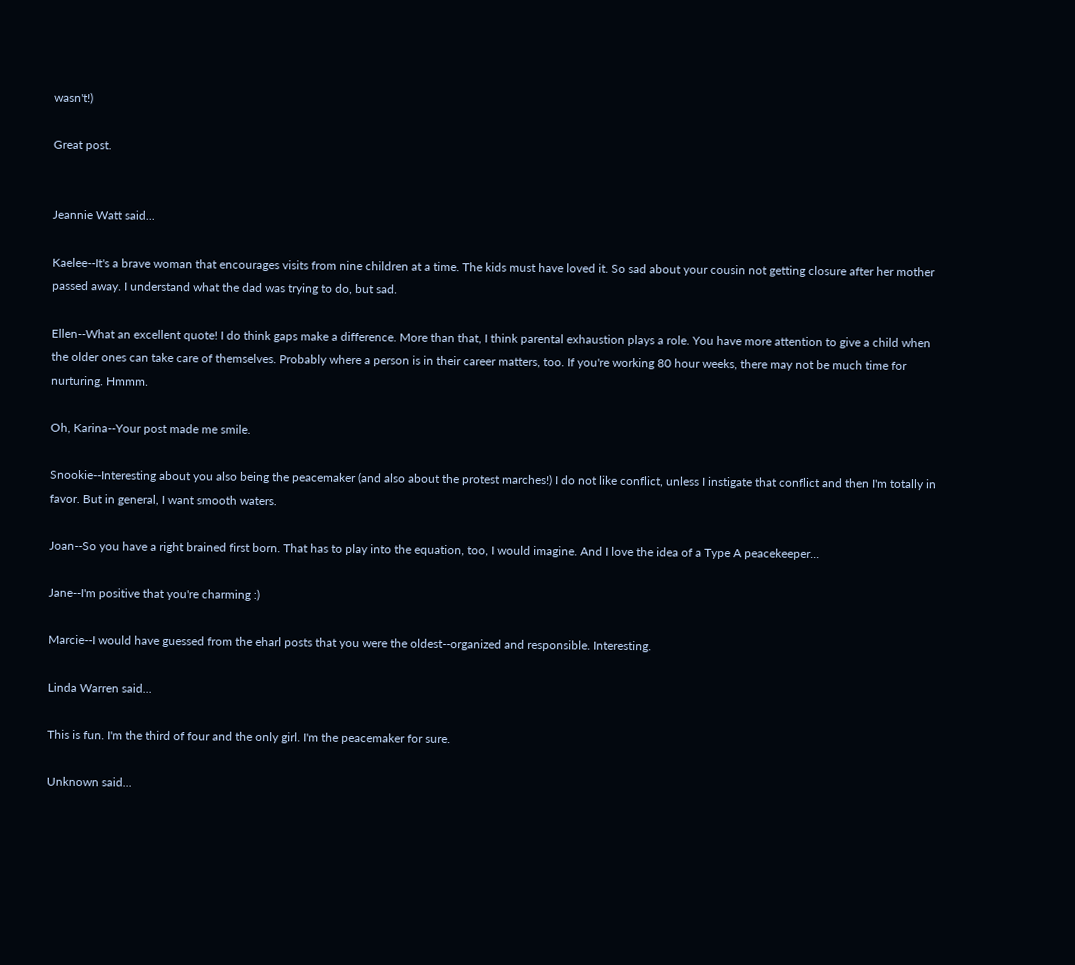wasn't!)

Great post.


Jeannie Watt said...

Kaelee--It's a brave woman that encourages visits from nine children at a time. The kids must have loved it. So sad about your cousin not getting closure after her mother passed away. I understand what the dad was trying to do, but sad.

Ellen--What an excellent quote! I do think gaps make a difference. More than that, I think parental exhaustion plays a role. You have more attention to give a child when the older ones can take care of themselves. Probably where a person is in their career matters, too. If you're working 80 hour weeks, there may not be much time for nurturing. Hmmm.

Oh, Karina--Your post made me smile.

Snookie--Interesting about you also being the peacemaker (and also about the protest marches!) I do not like conflict, unless I instigate that conflict and then I'm totally in favor. But in general, I want smooth waters.

Joan--So you have a right brained first born. That has to play into the equation, too, I would imagine. And I love the idea of a Type A peacekeeper...

Jane--I'm positive that you're charming :)

Marcie--I would have guessed from the eharl posts that you were the oldest--organized and responsible. Interesting.

Linda Warren said...

This is fun. I'm the third of four and the only girl. I'm the peacemaker for sure.

Unknown said...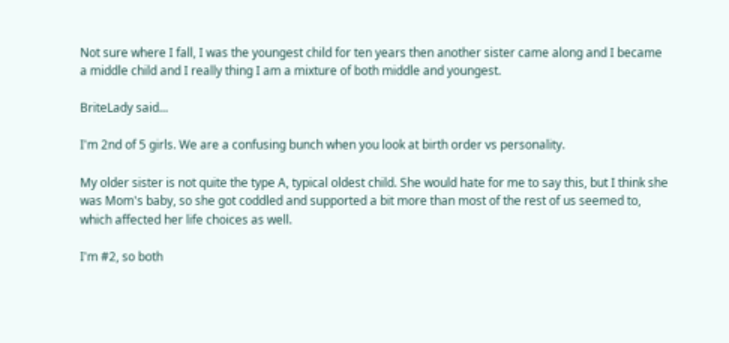Not sure where I fall, I was the youngest child for ten years then another sister came along and I became a middle child and I really thing I am a mixture of both middle and youngest.

BriteLady said...

I'm 2nd of 5 girls. We are a confusing bunch when you look at birth order vs personality.

My older sister is not quite the type A, typical oldest child. She would hate for me to say this, but I think she was Mom's baby, so she got coddled and supported a bit more than most of the rest of us seemed to, which affected her life choices as well.

I'm #2, so both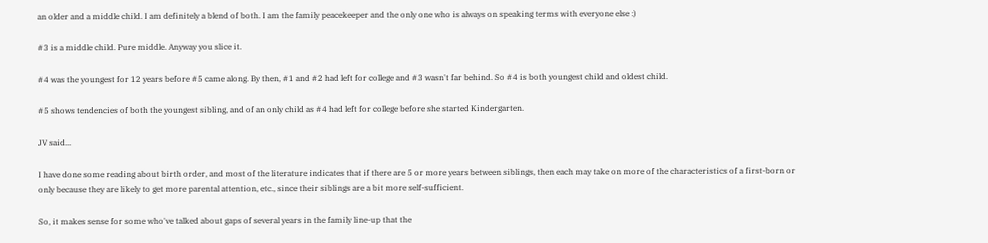an older and a middle child. I am definitely a blend of both. I am the family peacekeeper and the only one who is always on speaking terms with everyone else :)

#3 is a middle child. Pure middle. Anyway you slice it.

#4 was the youngest for 12 years before #5 came along. By then, #1 and #2 had left for college and #3 wasn't far behind. So #4 is both youngest child and oldest child.

#5 shows tendencies of both the youngest sibling, and of an only child as #4 had left for college before she started Kindergarten.

JV said...

I have done some reading about birth order, and most of the literature indicates that if there are 5 or more years between siblings, then each may take on more of the characteristics of a first-born or only because they are likely to get more parental attention, etc., since their siblings are a bit more self-sufficient.

So, it makes sense for some who've talked about gaps of several years in the family line-up that the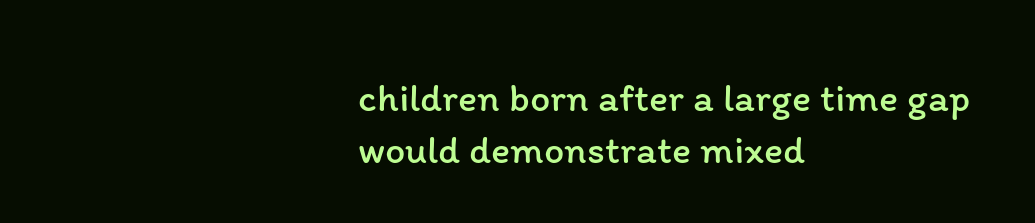children born after a large time gap would demonstrate mixed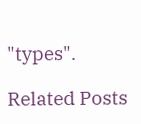"types".

Related Posts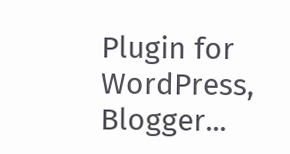Plugin for WordPress, Blogger...